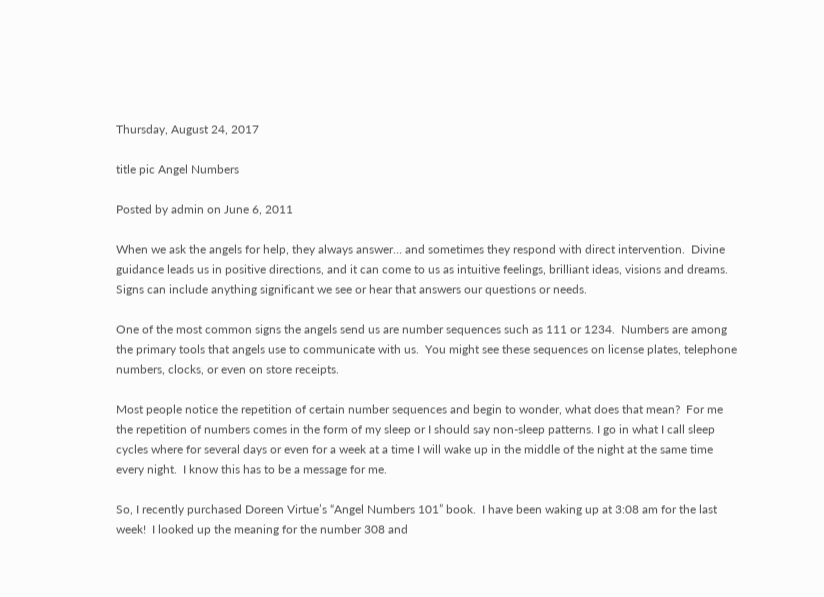Thursday, August 24, 2017

title pic Angel Numbers

Posted by admin on June 6, 2011

When we ask the angels for help, they always answer… and sometimes they respond with direct intervention.  Divine guidance leads us in positive directions, and it can come to us as intuitive feelings, brilliant ideas, visions and dreams.  Signs can include anything significant we see or hear that answers our questions or needs.

One of the most common signs the angels send us are number sequences such as 111 or 1234.  Numbers are among the primary tools that angels use to communicate with us.  You might see these sequences on license plates, telephone numbers, clocks, or even on store receipts.

Most people notice the repetition of certain number sequences and begin to wonder, what does that mean?  For me the repetition of numbers comes in the form of my sleep or I should say non-sleep patterns. I go in what I call sleep cycles where for several days or even for a week at a time I will wake up in the middle of the night at the same time every night.  I know this has to be a message for me.

So, I recently purchased Doreen Virtue’s “Angel Numbers 101” book.  I have been waking up at 3:08 am for the last week!  I looked up the meaning for the number 308 and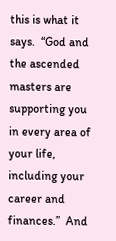this is what it says.  “God and the ascended masters are supporting you in every area of your life, including your career and finances.”  And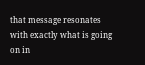that message resonates with exactly what is going on in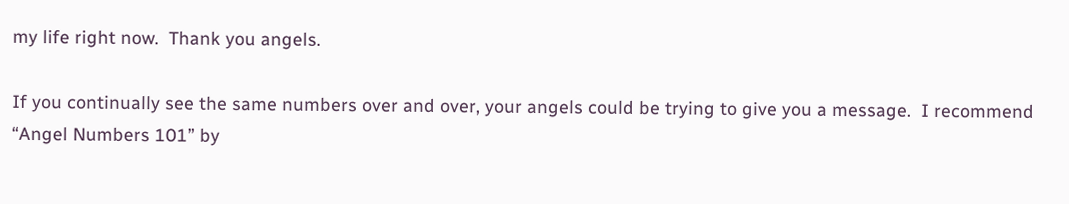my life right now.  Thank you angels.

If you continually see the same numbers over and over, your angels could be trying to give you a message.  I recommend “Angel Numbers 101” by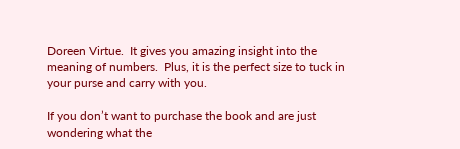Doreen Virtue.  It gives you amazing insight into the meaning of numbers.  Plus, it is the perfect size to tuck in your purse and carry with you.

If you don’t want to purchase the book and are just wondering what the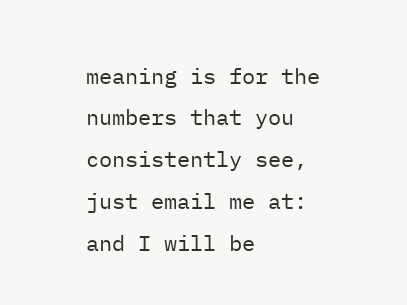meaning is for the numbers that you consistently see, just email me at: and I will be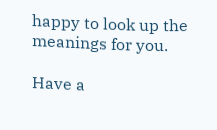happy to look up the meanings for you.

Have a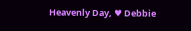Heavenly Day, ♥ Debbie